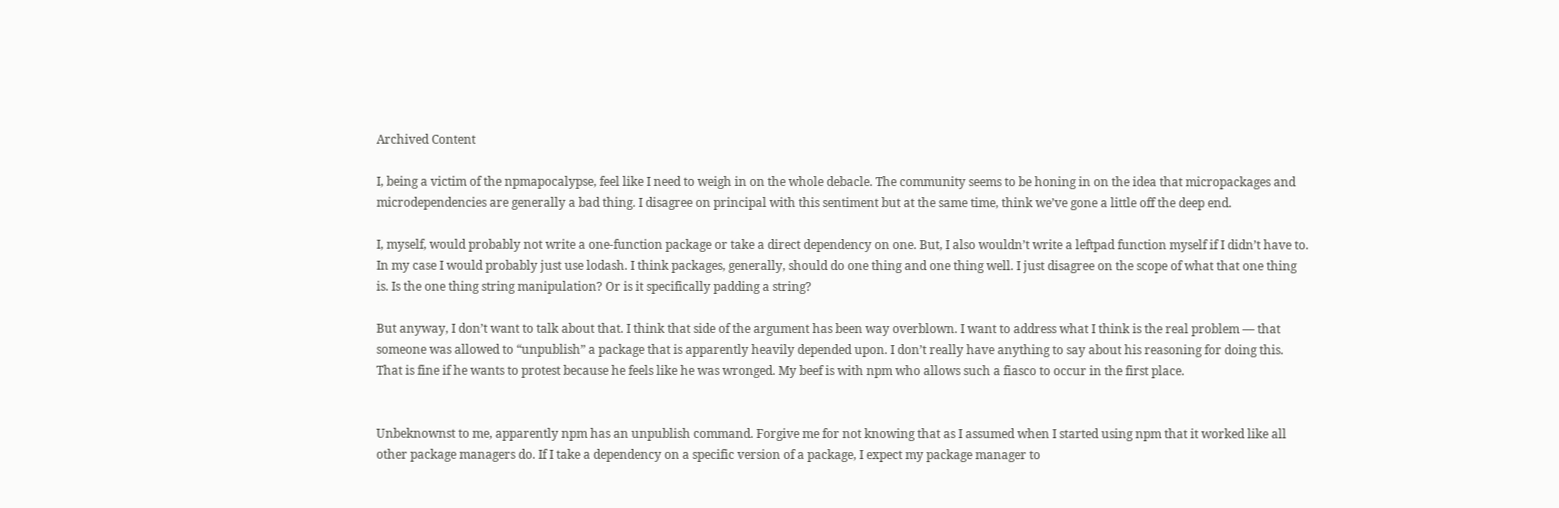Archived Content

I, being a victim of the npmapocalypse, feel like I need to weigh in on the whole debacle. The community seems to be honing in on the idea that micropackages and microdependencies are generally a bad thing. I disagree on principal with this sentiment but at the same time, think we’ve gone a little off the deep end.

I, myself, would probably not write a one-function package or take a direct dependency on one. But, I also wouldn’t write a leftpad function myself if I didn’t have to. In my case I would probably just use lodash. I think packages, generally, should do one thing and one thing well. I just disagree on the scope of what that one thing is. Is the one thing string manipulation? Or is it specifically padding a string?

But anyway, I don’t want to talk about that. I think that side of the argument has been way overblown. I want to address what I think is the real problem — that someone was allowed to “unpublish” a package that is apparently heavily depended upon. I don’t really have anything to say about his reasoning for doing this. That is fine if he wants to protest because he feels like he was wronged. My beef is with npm who allows such a fiasco to occur in the first place.


Unbeknownst to me, apparently npm has an unpublish command. Forgive me for not knowing that as I assumed when I started using npm that it worked like all other package managers do. If I take a dependency on a specific version of a package, I expect my package manager to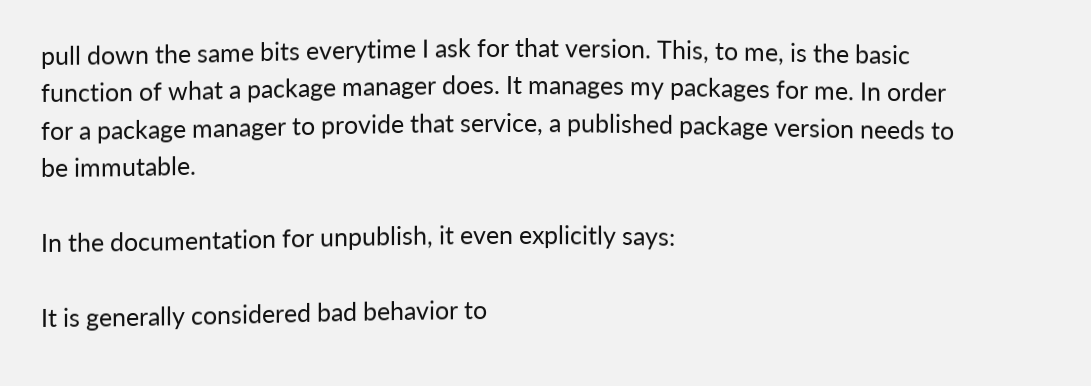pull down the same bits everytime I ask for that version. This, to me, is the basic function of what a package manager does. It manages my packages for me. In order for a package manager to provide that service, a published package version needs to be immutable.

In the documentation for unpublish, it even explicitly says:

It is generally considered bad behavior to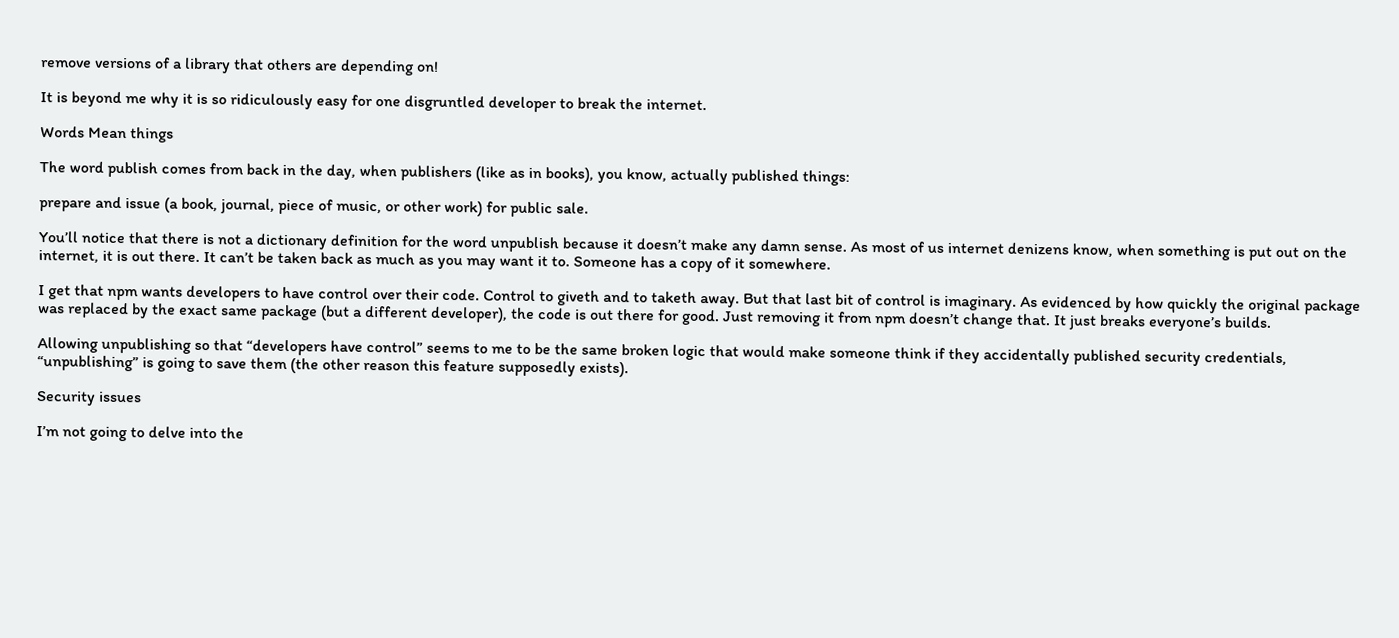remove versions of a library that others are depending on!

It is beyond me why it is so ridiculously easy for one disgruntled developer to break the internet.

Words Mean things

The word publish comes from back in the day, when publishers (like as in books), you know, actually published things:

prepare and issue (a book, journal, piece of music, or other work) for public sale.

You’ll notice that there is not a dictionary definition for the word unpublish because it doesn’t make any damn sense. As most of us internet denizens know, when something is put out on the internet, it is out there. It can’t be taken back as much as you may want it to. Someone has a copy of it somewhere.

I get that npm wants developers to have control over their code. Control to giveth and to taketh away. But that last bit of control is imaginary. As evidenced by how quickly the original package was replaced by the exact same package (but a different developer), the code is out there for good. Just removing it from npm doesn’t change that. It just breaks everyone’s builds.

Allowing unpublishing so that “developers have control” seems to me to be the same broken logic that would make someone think if they accidentally published security credentials, “unpublishing” is going to save them (the other reason this feature supposedly exists).

Security issues

I’m not going to delve into the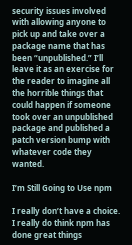security issues involved with allowing anyone to pick up and take over a package name that has been “unpublished.” I’ll leave it as an exercise for the reader to imagine all the horrible things that could happen if someone took over an unpublished package and published a patch version bump with whatever code they wanted.

I’m Still Going to Use npm

I really don’t have a choice. I really do think npm has done great things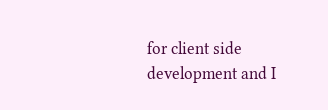for client side development and I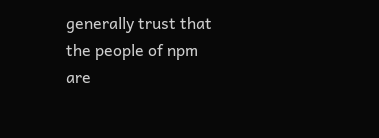generally trust that the people of npm are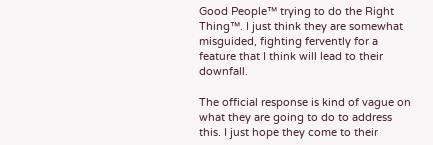Good People™ trying to do the Right Thing™. I just think they are somewhat misguided, fighting fervently for a feature that I think will lead to their downfall.

The official response is kind of vague on what they are going to do to address this. I just hope they come to their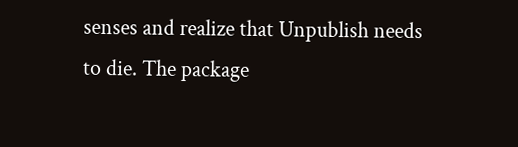senses and realize that Unpublish needs to die. The package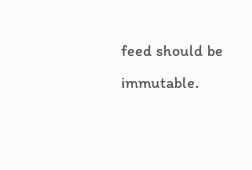feed should be immutable.